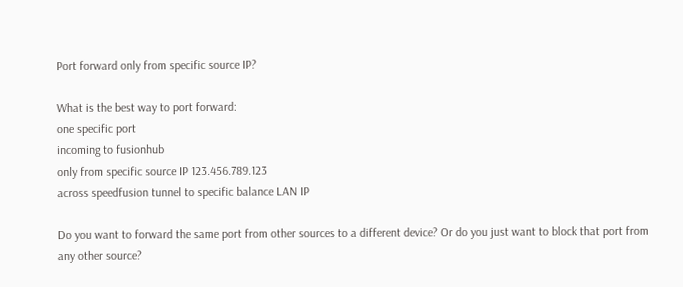Port forward only from specific source IP?

What is the best way to port forward:
one specific port
incoming to fusionhub
only from specific source IP 123.456.789.123
across speedfusion tunnel to specific balance LAN IP

Do you want to forward the same port from other sources to a different device? Or do you just want to block that port from any other source?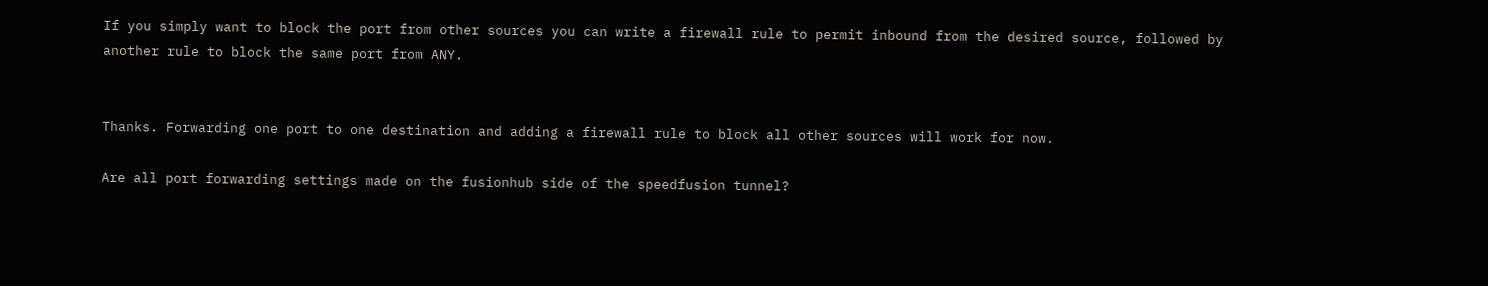If you simply want to block the port from other sources you can write a firewall rule to permit inbound from the desired source, followed by another rule to block the same port from ANY.


Thanks. Forwarding one port to one destination and adding a firewall rule to block all other sources will work for now.

Are all port forwarding settings made on the fusionhub side of the speedfusion tunnel?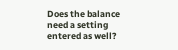Does the balance need a setting entered as well?